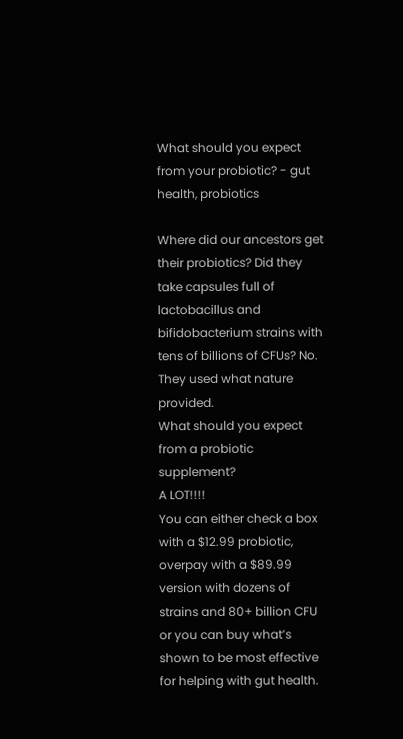What should you expect from your probiotic? - gut health, probiotics

Where did our ancestors get their probiotics? Did they take capsules full of lactobacillus and bifidobacterium strains with tens of billions of CFUs? No.
They used what nature provided.
What should you expect from a probiotic supplement?
A LOT!!!!
You can either check a box with a $12.99 probiotic, overpay with a $89.99 version with dozens of strains and 80+ billion CFU or you can buy what’s shown to be most effective for helping with gut health.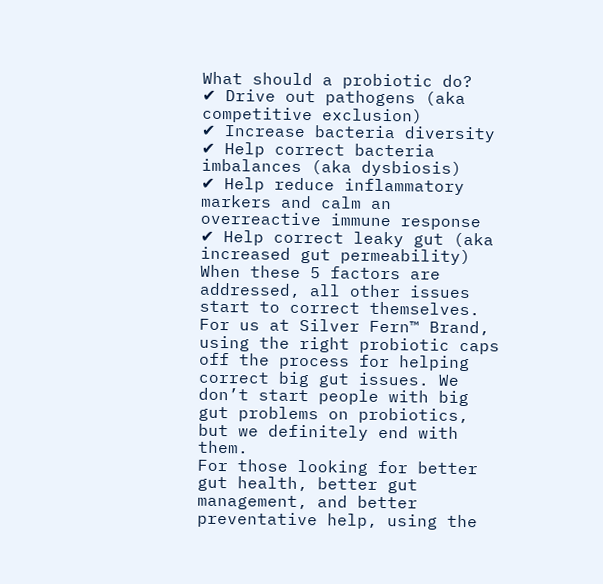What should a probiotic do?
✔ Drive out pathogens (aka competitive exclusion)
✔ Increase bacteria diversity
✔ Help correct bacteria imbalances (aka dysbiosis)
✔ Help reduce inflammatory markers and calm an overreactive immune response
✔ Help correct leaky gut (aka increased gut permeability)
When these 5 factors are addressed, all other issues start to correct themselves.
For us at Silver Fern™ Brand, using the right probiotic caps off the process for helping correct big gut issues. We don’t start people with big gut problems on probiotics, but we definitely end with them.
For those looking for better gut health, better gut management, and better preventative help, using the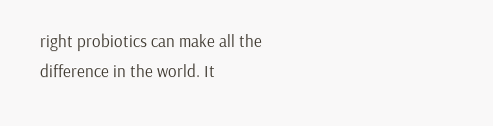right probiotics can make all the difference in the world. It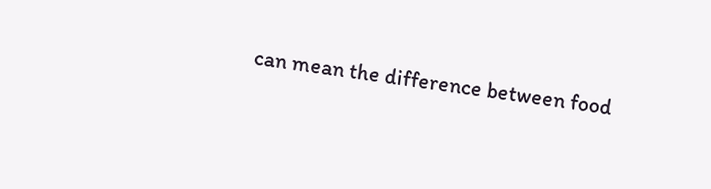can mean the difference between food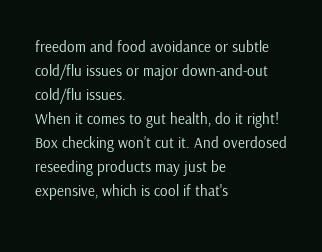freedom and food avoidance or subtle cold/flu issues or major down-and-out cold/flu issues.
When it comes to gut health, do it right! Box checking won’t cut it. And overdosed reseeding products may just be expensive, which is cool if that's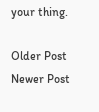your thing.

Older Post Newer Post